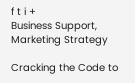f t i +
Business Support, Marketing Strategy

Cracking the Code to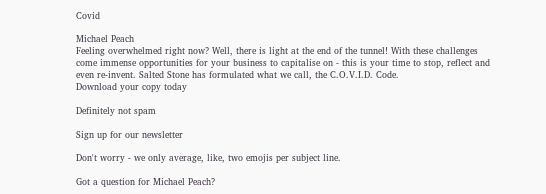Covid

Michael Peach
Feeling overwhelmed right now? Well, there is light at the end of the tunnel! With these challenges come immense opportunities for your business to capitalise on - this is your time to stop, reflect and even re-invent. Salted Stone has formulated what we call, the C.O.V.I.D. Code.
Download your copy today

Definitely not spam

Sign up for our newsletter

Don't worry - we only average, like, two emojis per subject line.

Got a question for Michael Peach?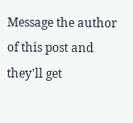Message the author of this post and they'll get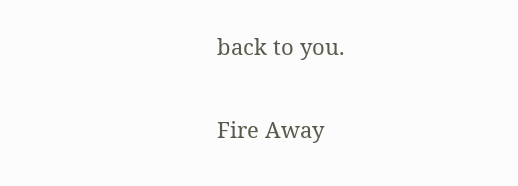back to you.

Fire Away